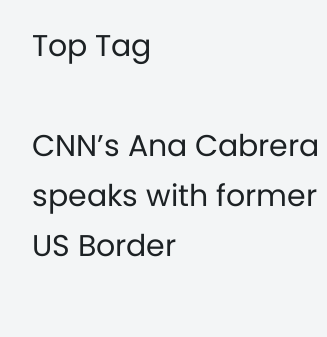Top Tag

CNN’s Ana Cabrera speaks with former US Border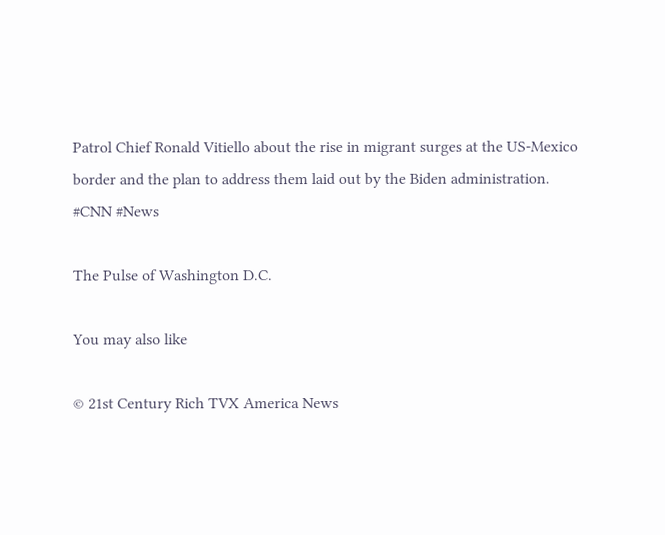Patrol Chief Ronald Vitiello about the rise in migrant surges at the US-Mexico border and the plan to address them laid out by the Biden administration. #CNN #News

The Pulse of Washington D.C.

You may also like

© 21st Century Rich TVX America News